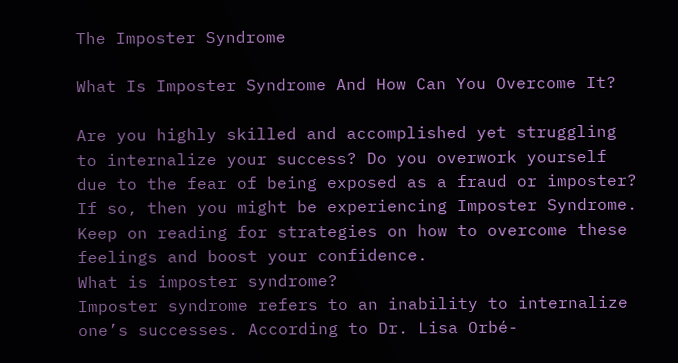The Imposter Syndrome

What Is Imposter Syndrome And How Can You Overcome It?

Are you highly skilled and accomplished yet struggling to internalize your success? Do you overwork yourself due to the fear of being exposed as a fraud or imposter? If so, then you might be experiencing Imposter Syndrome. Keep on reading for strategies on how to overcome these feelings and boost your confidence.
What is imposter syndrome?
Imposter syndrome refers to an inability to internalize one’s successes. According to Dr. Lisa Orbé-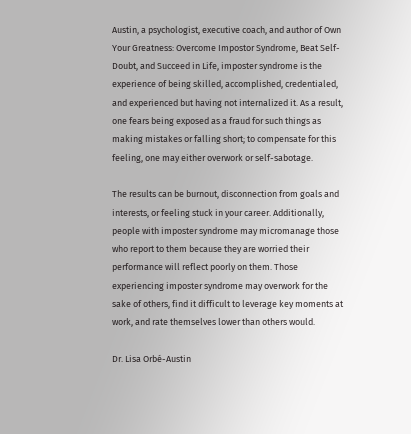Austin, a psychologist, executive coach, and author of Own Your Greatness: Overcome Impostor Syndrome, Beat Self-Doubt, and Succeed in Life, imposter syndrome is the experience of being skilled, accomplished, credentialed, and experienced but having not internalized it. As a result, one fears being exposed as a fraud for such things as making mistakes or falling short; to compensate for this feeling, one may either overwork or self-sabotage.

The results can be burnout, disconnection from goals and interests, or feeling stuck in your career. Additionally, people with imposter syndrome may micromanage those who report to them because they are worried their performance will reflect poorly on them. Those experiencing imposter syndrome may overwork for the sake of others, find it difficult to leverage key moments at work, and rate themselves lower than others would.

Dr. Lisa Orbé-Austin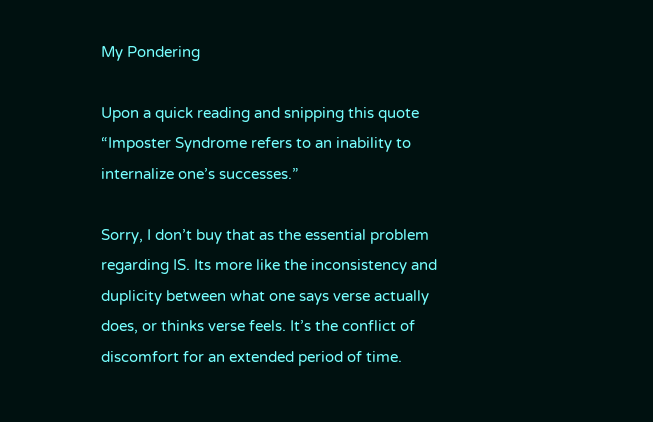My Pondering

Upon a quick reading and snipping this quote “Imposter Syndrome refers to an inability to internalize one’s successes.”

Sorry, I don’t buy that as the essential problem regarding IS. Its more like the inconsistency and duplicity between what one says verse actually does, or thinks verse feels. It’s the conflict of discomfort for an extended period of time.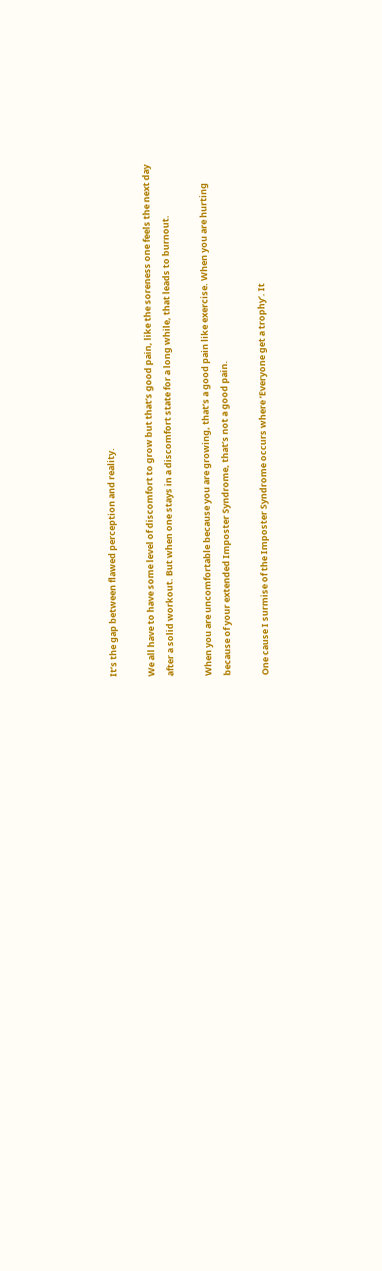It’s the gap between flawed perception and reality.

We all have to have some level of discomfort to grow but that’s good pain, like the soreness one feels the next day after a solid workout. But when one stays in a discomfort state for a long while, that leads to burnout.

When you are uncomfortable because you are growing, that’s a good pain like exercise. When you are hurting  because of your extended Imposter Syndrome, that’s not a good pain.

One cause I surmise of the Imposter Syndrome occurs where ‘Everyone get a trophy’. It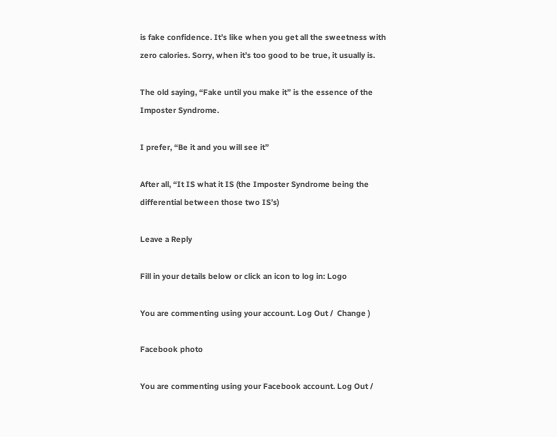is fake confidence. It’s like when you get all the sweetness with zero calories. Sorry, when it’s too good to be true, it usually is.

The old saying, “Fake until you make it” is the essence of the Imposter Syndrome.

I prefer, “Be it and you will see it”

After all, “It IS what it IS (the Imposter Syndrome being the differential between those two IS’s)

Leave a Reply

Fill in your details below or click an icon to log in: Logo

You are commenting using your account. Log Out /  Change )

Facebook photo

You are commenting using your Facebook account. Log Out /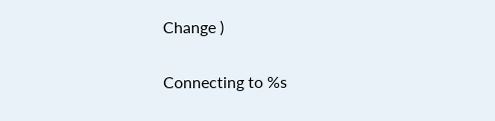Change )

Connecting to %s